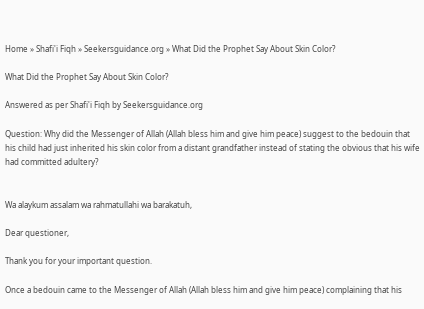Home » Shafi'i Fiqh » Seekersguidance.org » What Did the Prophet Say About Skin Color?

What Did the Prophet Say About Skin Color?

Answered as per Shafi'i Fiqh by Seekersguidance.org

Question: Why did the Messenger of Allah (Allah bless him and give him peace) suggest to the bedouin that his child had just inherited his skin color from a distant grandfather instead of stating the obvious that his wife had committed adultery?


Wa alaykum assalam wa rahmatullahi wa barakatuh,

Dear questioner,

Thank you for your important question.

Once a bedouin came to the Messenger of Allah (Allah bless him and give him peace) complaining that his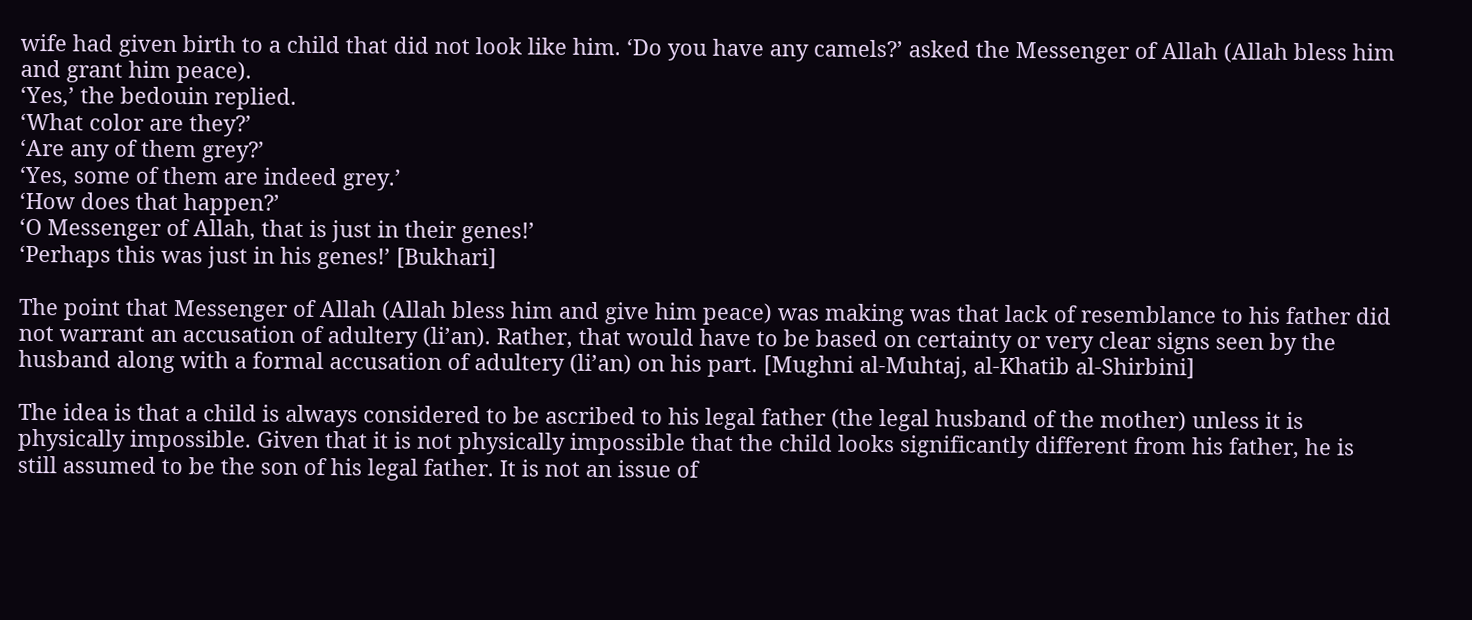wife had given birth to a child that did not look like him. ‘Do you have any camels?’ asked the Messenger of Allah (Allah bless him and grant him peace).
‘Yes,’ the bedouin replied.
‘What color are they?’
‘Are any of them grey?’
‘Yes, some of them are indeed grey.’
‘How does that happen?’
‘O Messenger of Allah, that is just in their genes!’
‘Perhaps this was just in his genes!’ [Bukhari]

The point that Messenger of Allah (Allah bless him and give him peace) was making was that lack of resemblance to his father did not warrant an accusation of adultery (li’an). Rather, that would have to be based on certainty or very clear signs seen by the husband along with a formal accusation of adultery (li’an) on his part. [Mughni al-Muhtaj, al-Khatib al-Shirbini]

The idea is that a child is always considered to be ascribed to his legal father (the legal husband of the mother) unless it is physically impossible. Given that it is not physically impossible that the child looks significantly different from his father, he is still assumed to be the son of his legal father. It is not an issue of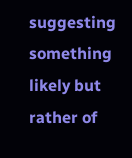suggesting something likely but rather of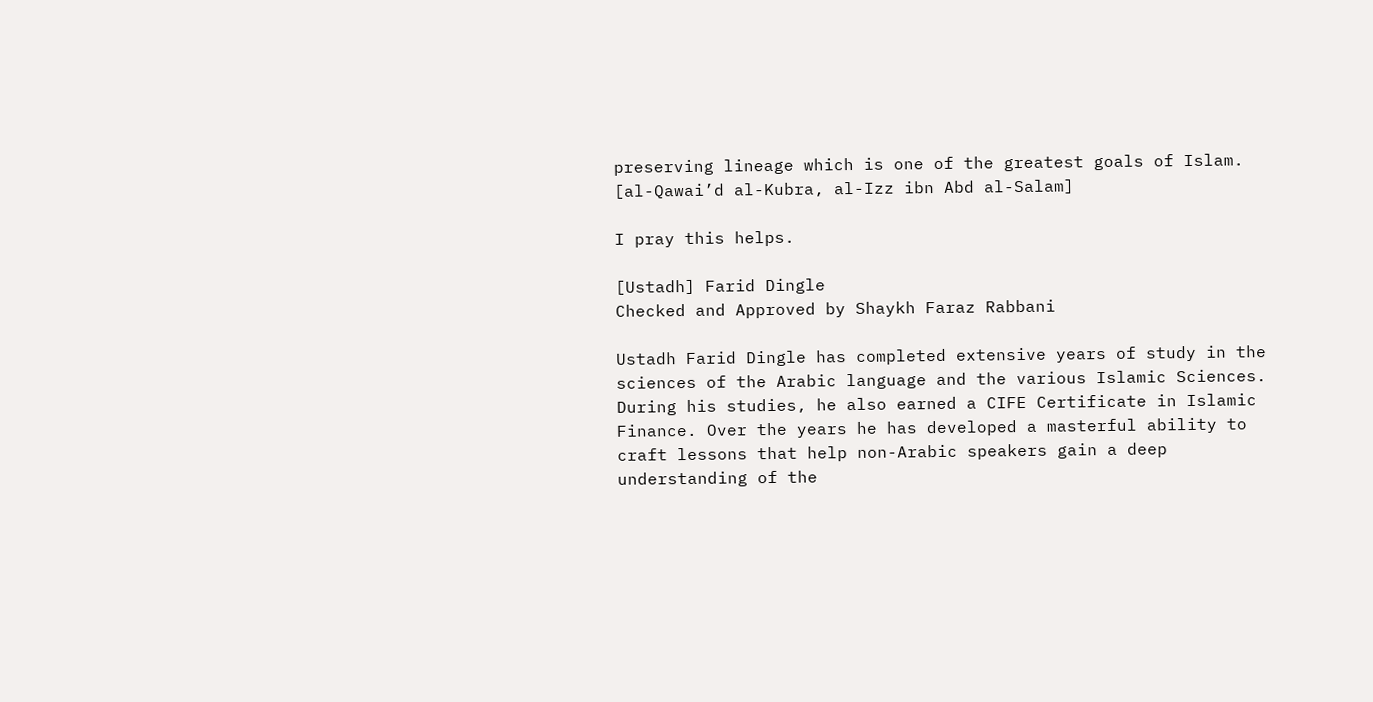preserving lineage which is one of the greatest goals of Islam. [al-Qawai’d al-Kubra, al-Izz ibn Abd al-Salam]

I pray this helps.

[Ustadh] Farid Dingle
Checked and Approved by Shaykh Faraz Rabbani

Ustadh Farid Dingle has completed extensive years of study in the sciences of the Arabic language and the various Islamic Sciences. During his studies, he also earned a CIFE Certificate in Islamic Finance. Over the years he has developed a masterful ability to craft lessons that help non-Arabic speakers gain a deep understanding of the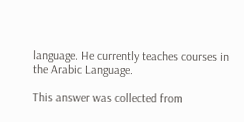language. He currently teaches courses in the Arabic Language.

This answer was collected from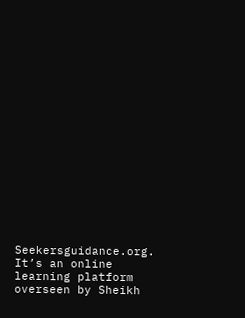Seekersguidance.org. It’s an online learning platform overseen by Sheikh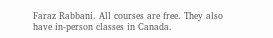Faraz Rabbani. All courses are free. They also have in-person classes in Canada.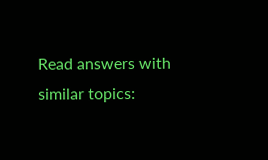Read answers with similar topics: